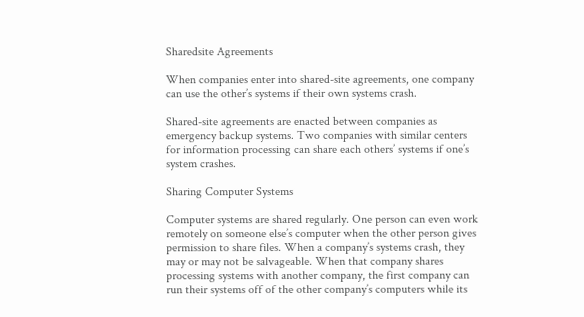Sharedsite Agreements

When companies enter into shared-site agreements, one company can use the other’s systems if their own systems crash.

Shared-site agreements are enacted between companies as emergency backup systems. Two companies with similar centers for information processing can share each others’ systems if one’s system crashes.

Sharing Computer Systems

Computer systems are shared regularly. One person can even work remotely on someone else’s computer when the other person gives permission to share files. When a company’s systems crash, they may or may not be salvageable. When that company shares processing systems with another company, the first company can run their systems off of the other company’s computers while its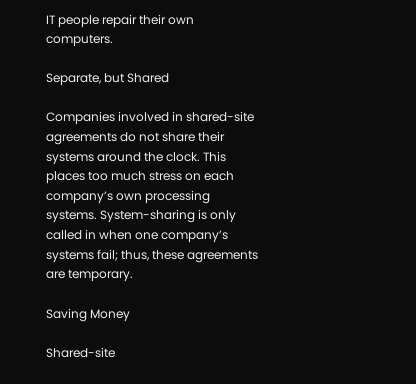IT people repair their own computers.

Separate, but Shared

Companies involved in shared-site agreements do not share their systems around the clock. This places too much stress on each company’s own processing systems. System-sharing is only called in when one company’s systems fail; thus, these agreements are temporary.

Saving Money

Shared-site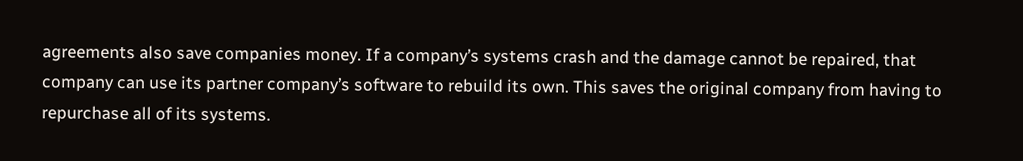agreements also save companies money. If a company’s systems crash and the damage cannot be repaired, that company can use its partner company’s software to rebuild its own. This saves the original company from having to repurchase all of its systems.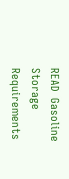READ  Gasoline Storage Requirements